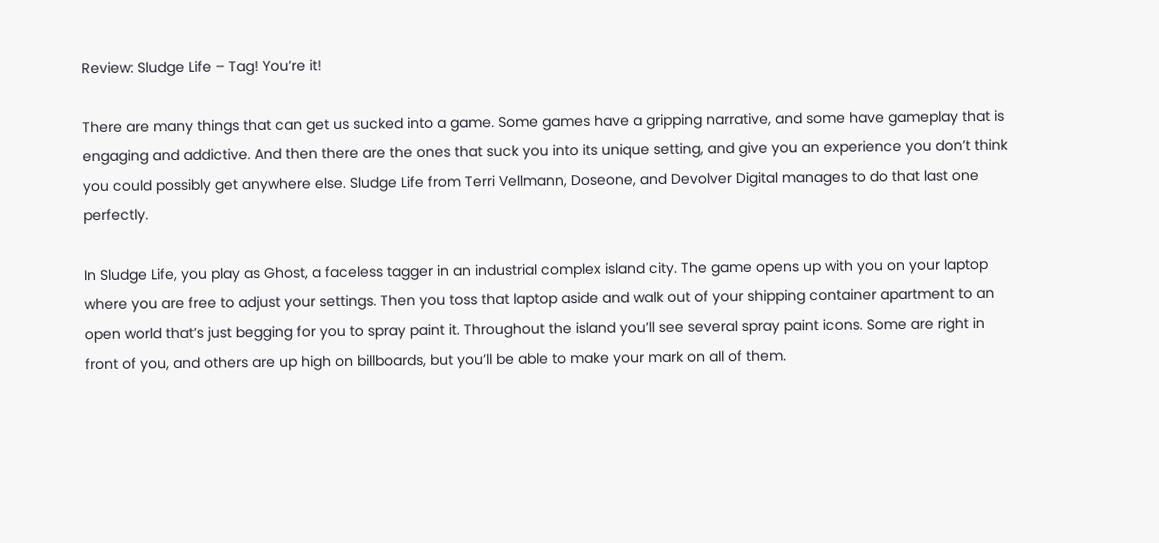Review: Sludge Life – Tag! You’re it!

There are many things that can get us sucked into a game. Some games have a gripping narrative, and some have gameplay that is engaging and addictive. And then there are the ones that suck you into its unique setting, and give you an experience you don’t think you could possibly get anywhere else. Sludge Life from Terri Vellmann, Doseone, and Devolver Digital manages to do that last one perfectly.

In Sludge Life, you play as Ghost, a faceless tagger in an industrial complex island city. The game opens up with you on your laptop where you are free to adjust your settings. Then you toss that laptop aside and walk out of your shipping container apartment to an open world that’s just begging for you to spray paint it. Throughout the island you’ll see several spray paint icons. Some are right in front of you, and others are up high on billboards, but you’ll be able to make your mark on all of them.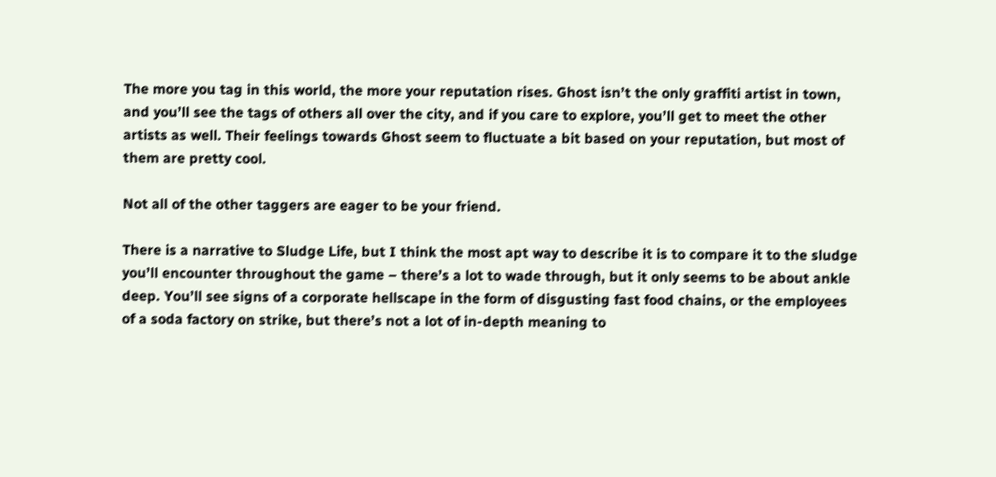The more you tag in this world, the more your reputation rises. Ghost isn’t the only graffiti artist in town, and you’ll see the tags of others all over the city, and if you care to explore, you’ll get to meet the other artists as well. Their feelings towards Ghost seem to fluctuate a bit based on your reputation, but most of them are pretty cool.

Not all of the other taggers are eager to be your friend.

There is a narrative to Sludge Life, but I think the most apt way to describe it is to compare it to the sludge you’ll encounter throughout the game – there’s a lot to wade through, but it only seems to be about ankle deep. You’ll see signs of a corporate hellscape in the form of disgusting fast food chains, or the employees of a soda factory on strike, but there’s not a lot of in-depth meaning to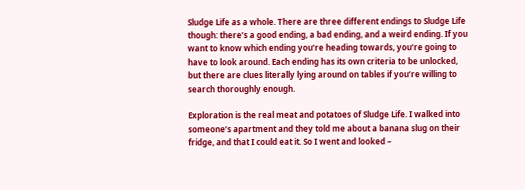Sludge Life as a whole. There are three different endings to Sludge Life though: there’s a good ending, a bad ending, and a weird ending. If you want to know which ending you’re heading towards, you’re going to have to look around. Each ending has its own criteria to be unlocked, but there are clues literally lying around on tables if you’re willing to search thoroughly enough.

Exploration is the real meat and potatoes of Sludge Life. I walked into someone’s apartment and they told me about a banana slug on their fridge, and that I could eat it. So I went and looked –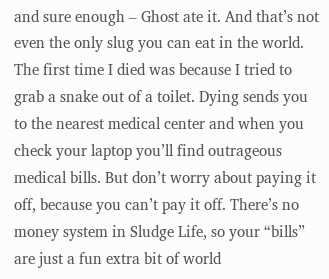and sure enough – Ghost ate it. And that’s not even the only slug you can eat in the world. The first time I died was because I tried to grab a snake out of a toilet. Dying sends you to the nearest medical center and when you check your laptop you’ll find outrageous medical bills. But don’t worry about paying it off, because you can’t pay it off. There’s no money system in Sludge Life, so your “bills” are just a fun extra bit of world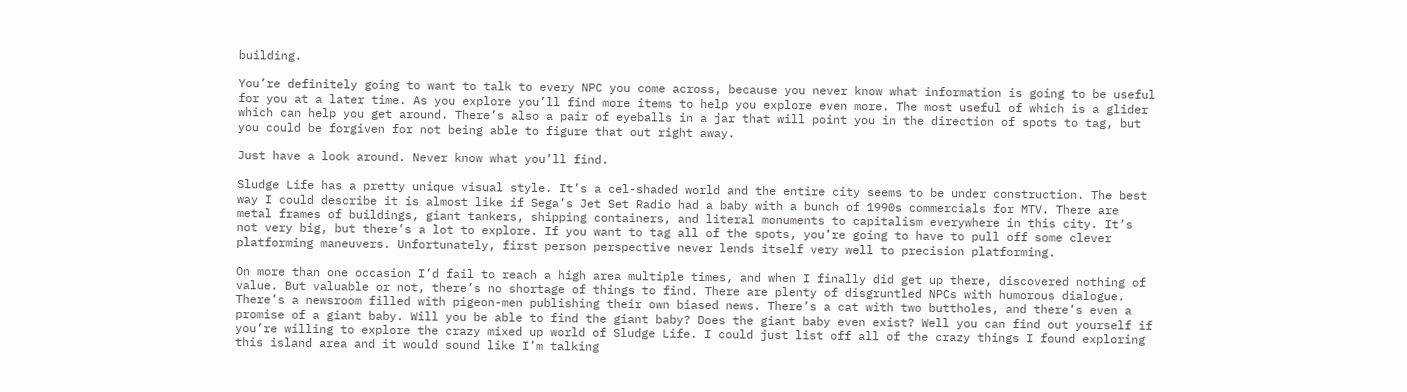building.

You’re definitely going to want to talk to every NPC you come across, because you never know what information is going to be useful for you at a later time. As you explore you’ll find more items to help you explore even more. The most useful of which is a glider which can help you get around. There’s also a pair of eyeballs in a jar that will point you in the direction of spots to tag, but you could be forgiven for not being able to figure that out right away.

Just have a look around. Never know what you’ll find.

Sludge Life has a pretty unique visual style. It’s a cel-shaded world and the entire city seems to be under construction. The best way I could describe it is almost like if Sega’s Jet Set Radio had a baby with a bunch of 1990s commercials for MTV. There are metal frames of buildings, giant tankers, shipping containers, and literal monuments to capitalism everywhere in this city. It’s not very big, but there’s a lot to explore. If you want to tag all of the spots, you’re going to have to pull off some clever platforming maneuvers. Unfortunately, first person perspective never lends itself very well to precision platforming.

On more than one occasion I’d fail to reach a high area multiple times, and when I finally did get up there, discovered nothing of value. But valuable or not, there’s no shortage of things to find. There are plenty of disgruntled NPCs with humorous dialogue. There’s a newsroom filled with pigeon-men publishing their own biased news. There’s a cat with two buttholes, and there’s even a promise of a giant baby. Will you be able to find the giant baby? Does the giant baby even exist? Well you can find out yourself if you’re willing to explore the crazy mixed up world of Sludge Life. I could just list off all of the crazy things I found exploring this island area and it would sound like I’m talking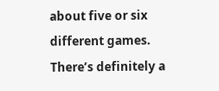about five or six different games. There’s definitely a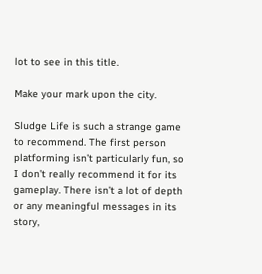lot to see in this title.

Make your mark upon the city.

Sludge Life is such a strange game to recommend. The first person platforming isn’t particularly fun, so I don’t really recommend it for its gameplay. There isn’t a lot of depth or any meaningful messages in its story,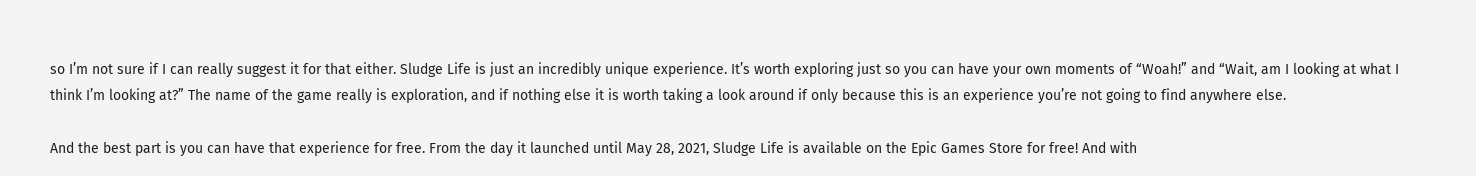so I’m not sure if I can really suggest it for that either. Sludge Life is just an incredibly unique experience. It’s worth exploring just so you can have your own moments of “Woah!” and “Wait, am I looking at what I think I’m looking at?” The name of the game really is exploration, and if nothing else it is worth taking a look around if only because this is an experience you’re not going to find anywhere else.

And the best part is you can have that experience for free. From the day it launched until May 28, 2021, Sludge Life is available on the Epic Games Store for free! And with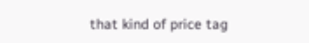that kind of price tag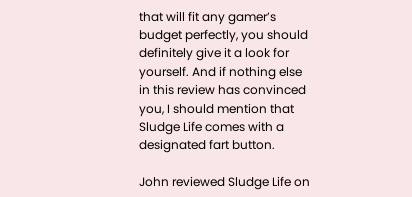that will fit any gamer’s budget perfectly, you should definitely give it a look for yourself. And if nothing else in this review has convinced you, I should mention that Sludge Life comes with a designated fart button.

John reviewed Sludge Life on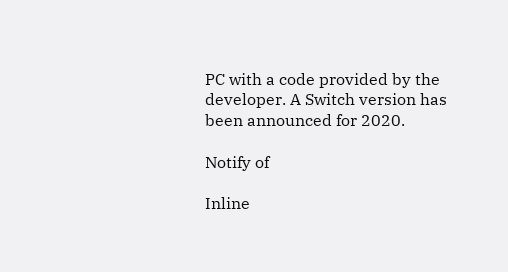PC with a code provided by the developer. A Switch version has been announced for 2020.

Notify of

Inline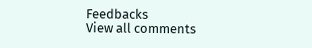Feedbacks
View all comments